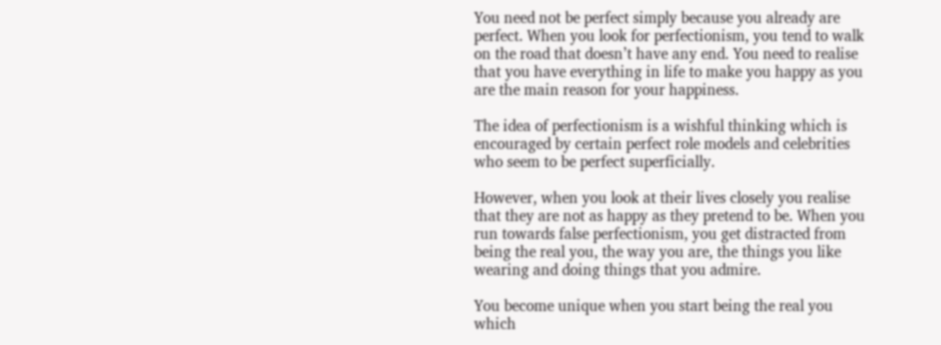You need not be perfect simply because you already are perfect. When you look for perfectionism, you tend to walk on the road that doesn’t have any end. You need to realise that you have everything in life to make you happy as you are the main reason for your happiness.

The idea of perfectionism is a wishful thinking which is encouraged by certain perfect role models and celebrities who seem to be perfect superficially.

However, when you look at their lives closely you realise that they are not as happy as they pretend to be. When you run towards false perfectionism, you get distracted from being the real you, the way you are, the things you like wearing and doing things that you admire.

You become unique when you start being the real you which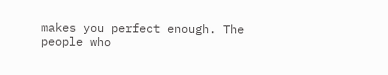makes you perfect enough. The people who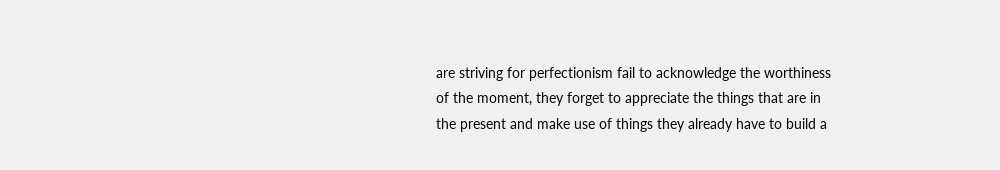are striving for perfectionism fail to acknowledge the worthiness of the moment, they forget to appreciate the things that are in the present and make use of things they already have to build a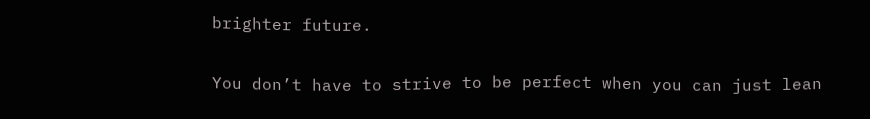brighter future.

You don’t have to strive to be perfect when you can just lean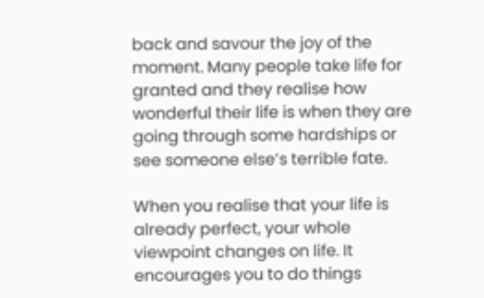back and savour the joy of the moment. Many people take life for granted and they realise how wonderful their life is when they are going through some hardships or see someone else’s terrible fate.

When you realise that your life is already perfect, your whole viewpoint changes on life. It encourages you to do things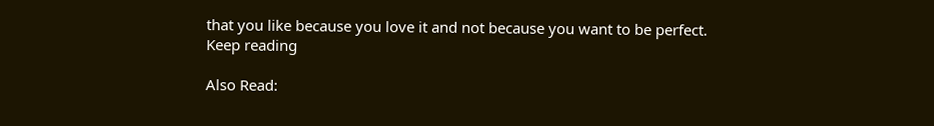that you like because you love it and not because you want to be perfect.
Keep reading

Also Read: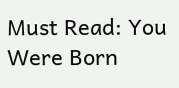Must Read: You Were Born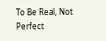To Be Real, Not Perfect